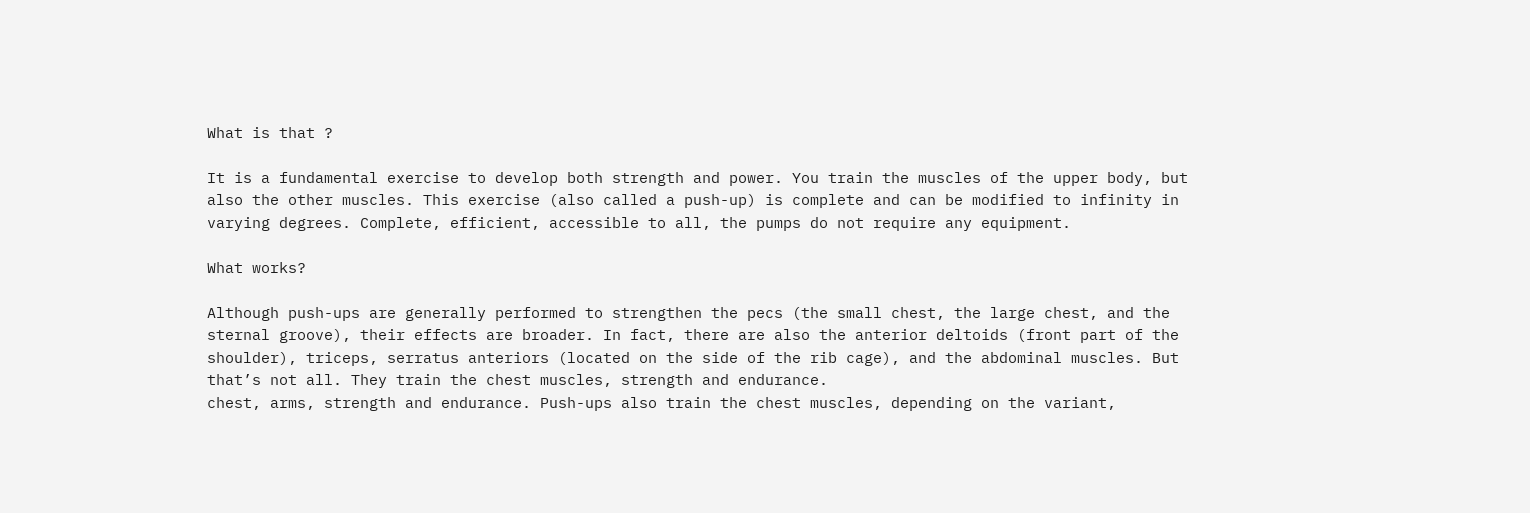What is that ?

It is a fundamental exercise to develop both strength and power. You train the muscles of the upper body, but also the other muscles. This exercise (also called a push-up) is complete and can be modified to infinity in varying degrees. Complete, efficient, accessible to all, the pumps do not require any equipment.

What works?

Although push-ups are generally performed to strengthen the pecs (the small chest, the large chest, and the sternal groove), their effects are broader. In fact, there are also the anterior deltoids (front part of the shoulder), triceps, serratus anteriors (located on the side of the rib cage), and the abdominal muscles. But that’s not all. They train the chest muscles, strength and endurance.
chest, arms, strength and endurance. Push-ups also train the chest muscles, depending on the variant,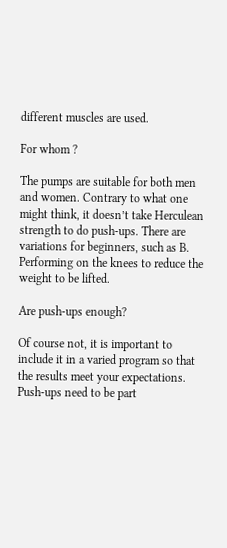different muscles are used.

For whom ?

The pumps are suitable for both men and women. Contrary to what one might think, it doesn’t take Herculean strength to do push-ups. There are variations for beginners, such as B. Performing on the knees to reduce the weight to be lifted.

Are push-ups enough?

Of course not, it is important to include it in a varied program so that the results meet your expectations. Push-ups need to be part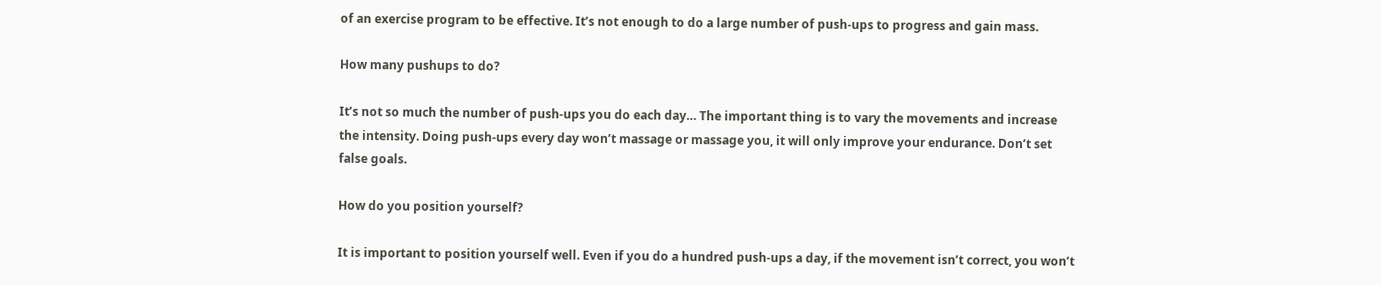of an exercise program to be effective. It’s not enough to do a large number of push-ups to progress and gain mass.

How many pushups to do?

It’s not so much the number of push-ups you do each day… The important thing is to vary the movements and increase the intensity. Doing push-ups every day won’t massage or massage you, it will only improve your endurance. Don’t set false goals.

How do you position yourself?

It is important to position yourself well. Even if you do a hundred push-ups a day, if the movement isn’t correct, you won’t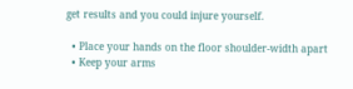get results and you could injure yourself.

  • Place your hands on the floor shoulder-width apart
  • Keep your arms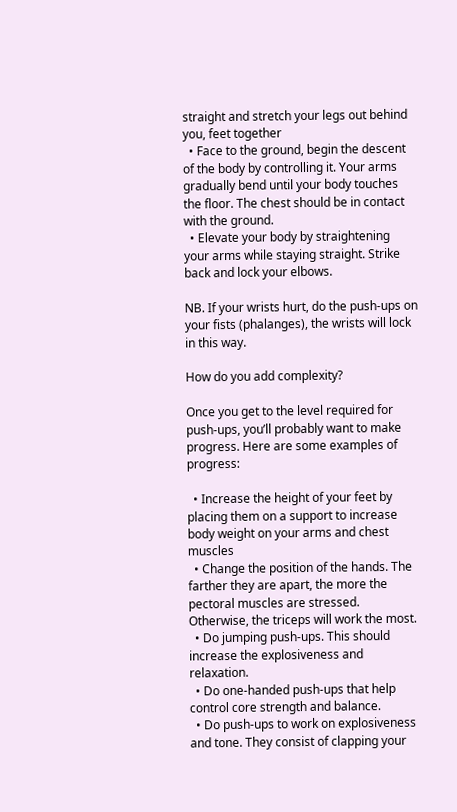straight and stretch your legs out behind you, feet together
  • Face to the ground, begin the descent of the body by controlling it. Your arms gradually bend until your body touches the floor. The chest should be in contact with the ground.
  • Elevate your body by straightening your arms while staying straight. Strike back and lock your elbows.

NB. If your wrists hurt, do the push-ups on your fists (phalanges), the wrists will lock in this way.

How do you add complexity?

Once you get to the level required for push-ups, you’ll probably want to make progress. Here are some examples of progress:

  • Increase the height of your feet by placing them on a support to increase body weight on your arms and chest muscles
  • Change the position of the hands. The farther they are apart, the more the pectoral muscles are stressed. Otherwise, the triceps will work the most.
  • Do jumping push-ups. This should increase the explosiveness and relaxation.
  • Do one-handed push-ups that help control core strength and balance.
  • Do push-ups to work on explosiveness and tone. They consist of clapping your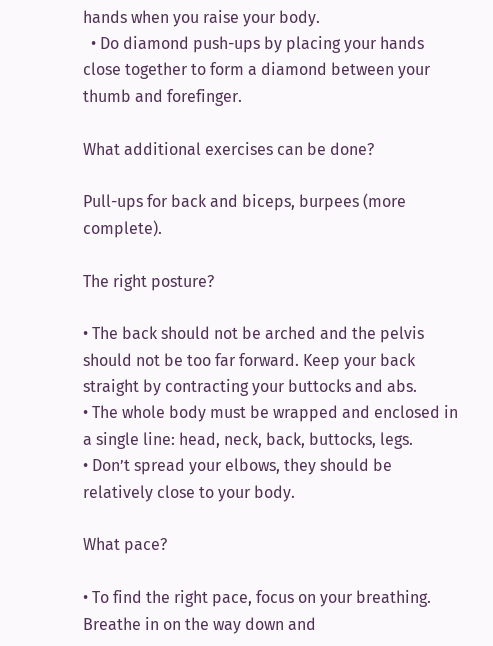hands when you raise your body.
  • Do diamond push-ups by placing your hands close together to form a diamond between your thumb and forefinger.

What additional exercises can be done?

Pull-ups for back and biceps, burpees (more complete).

The right posture?

• The back should not be arched and the pelvis should not be too far forward. Keep your back straight by contracting your buttocks and abs.
• The whole body must be wrapped and enclosed in a single line: head, neck, back, buttocks, legs.
• Don’t spread your elbows, they should be relatively close to your body.

What pace?

• To find the right pace, focus on your breathing. Breathe in on the way down and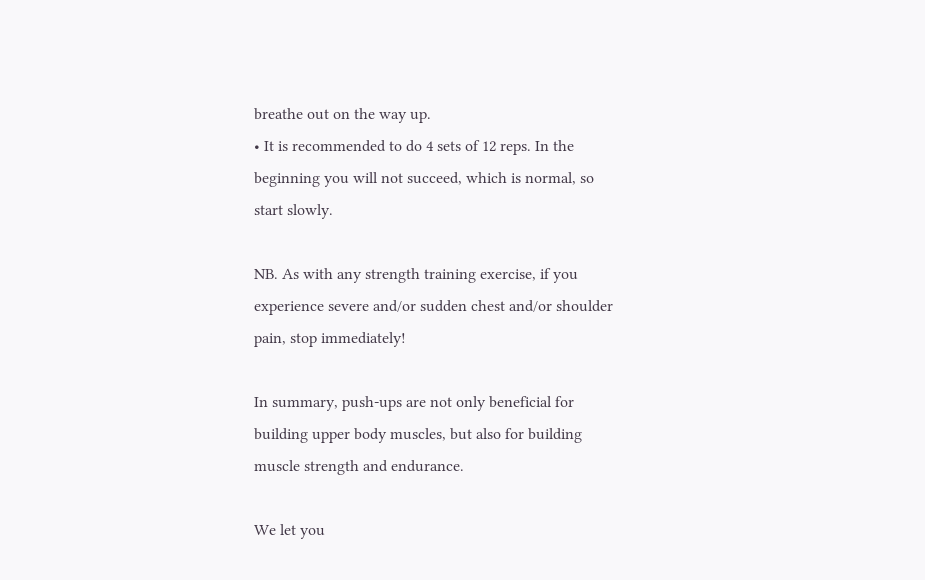breathe out on the way up.
• It is recommended to do 4 sets of 12 reps. In the beginning you will not succeed, which is normal, so start slowly.

NB. As with any strength training exercise, if you experience severe and/or sudden chest and/or shoulder pain, stop immediately!

In summary, push-ups are not only beneficial for building upper body muscles, but also for building muscle strength and endurance.

We let you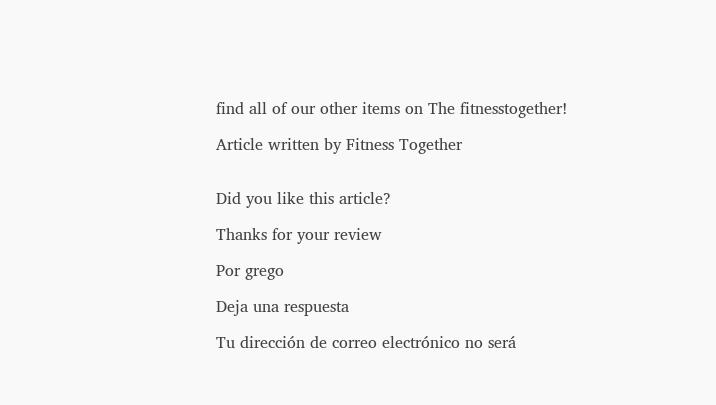find all of our other items on The fitnesstogether!

Article written by Fitness Together


Did you like this article?

Thanks for your review

Por grego

Deja una respuesta

Tu dirección de correo electrónico no será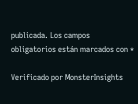publicada. Los campos obligatorios están marcados con *

Verificado por MonsterInsights